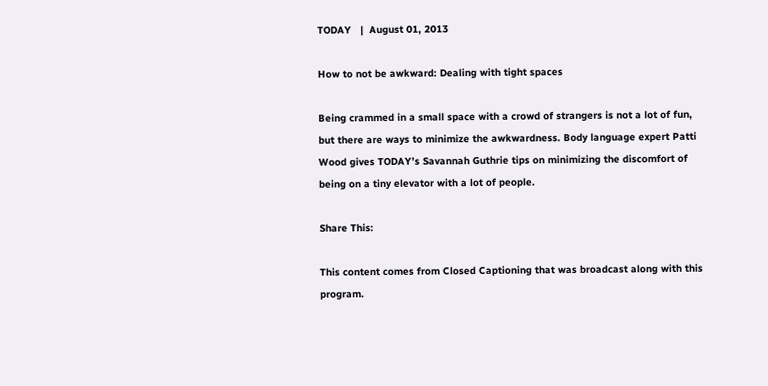TODAY   |  August 01, 2013

How to not be awkward: Dealing with tight spaces

Being crammed in a small space with a crowd of strangers is not a lot of fun, but there are ways to minimize the awkwardness. Body language expert Patti Wood gives TODAY’s Savannah Guthrie tips on minimizing the discomfort of being on a tiny elevator with a lot of people.

Share This:

This content comes from Closed Captioning that was broadcast along with this program.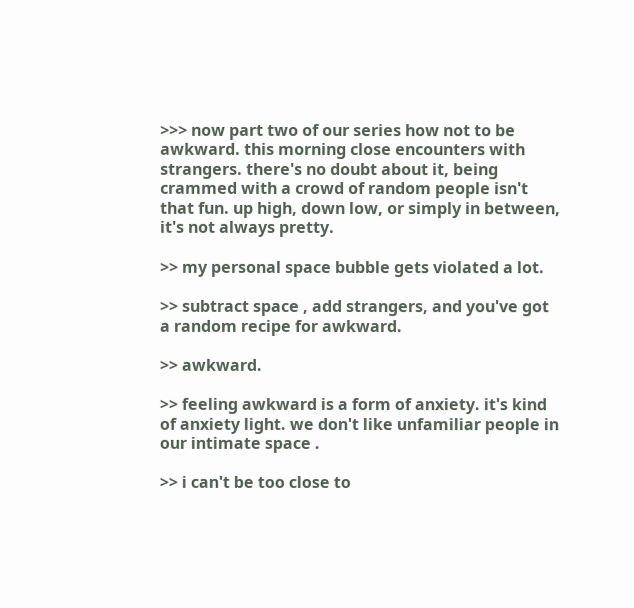>>> now part two of our series how not to be awkward. this morning close encounters with strangers. there's no doubt about it, being crammed with a crowd of random people isn't that fun. up high, down low, or simply in between, it's not always pretty.

>> my personal space bubble gets violated a lot.

>> subtract space , add strangers, and you've got a random recipe for awkward.

>> awkward.

>> feeling awkward is a form of anxiety. it's kind of anxiety light. we don't like unfamiliar people in our intimate space .

>> i can't be too close to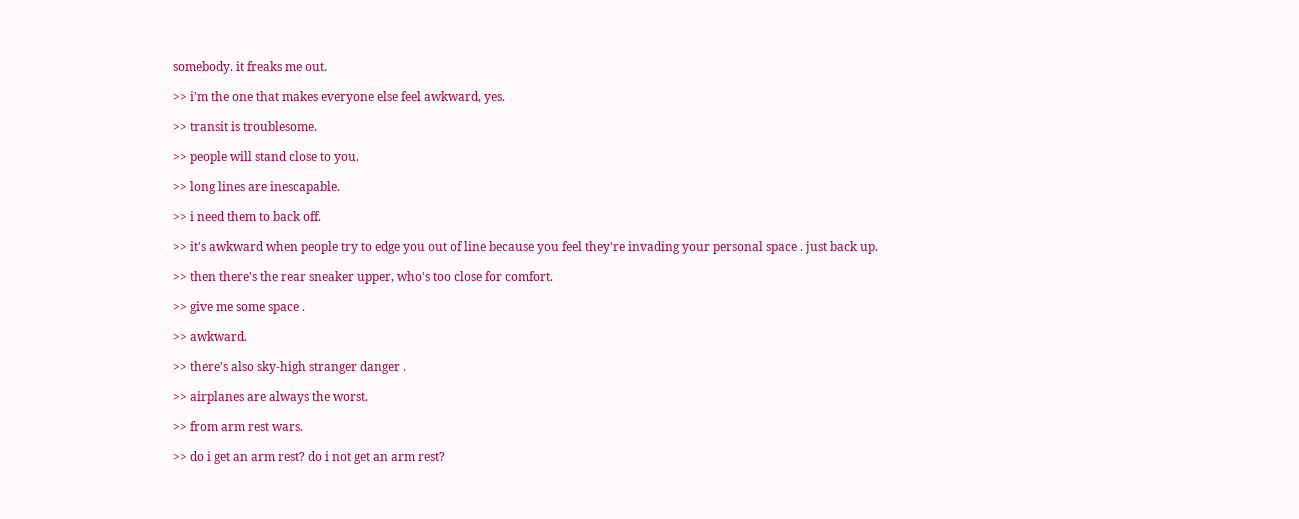somebody. it freaks me out.

>> i'm the one that makes everyone else feel awkward, yes.

>> transit is troublesome.

>> people will stand close to you.

>> long lines are inescapable.

>> i need them to back off.

>> it's awkward when people try to edge you out of line because you feel they're invading your personal space . just back up.

>> then there's the rear sneaker upper, who's too close for comfort.

>> give me some space .

>> awkward.

>> there's also sky-high stranger danger .

>> airplanes are always the worst.

>> from arm rest wars.

>> do i get an arm rest? do i not get an arm rest?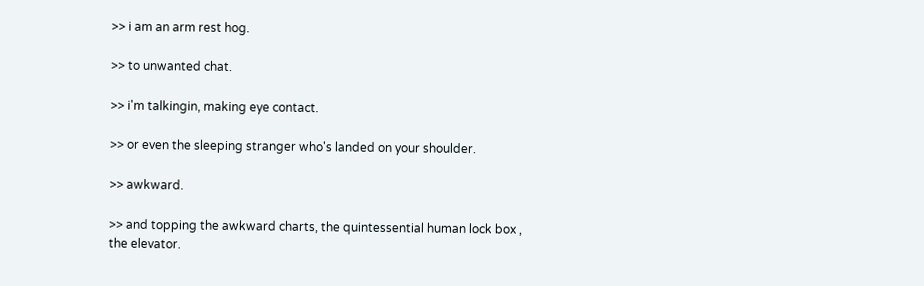>> i am an arm rest hog.

>> to unwanted chat.

>> i'm talkingin, making eye contact.

>> or even the sleeping stranger who's landed on your shoulder.

>> awkward.

>> and topping the awkward charts, the quintessential human lock box , the elevator.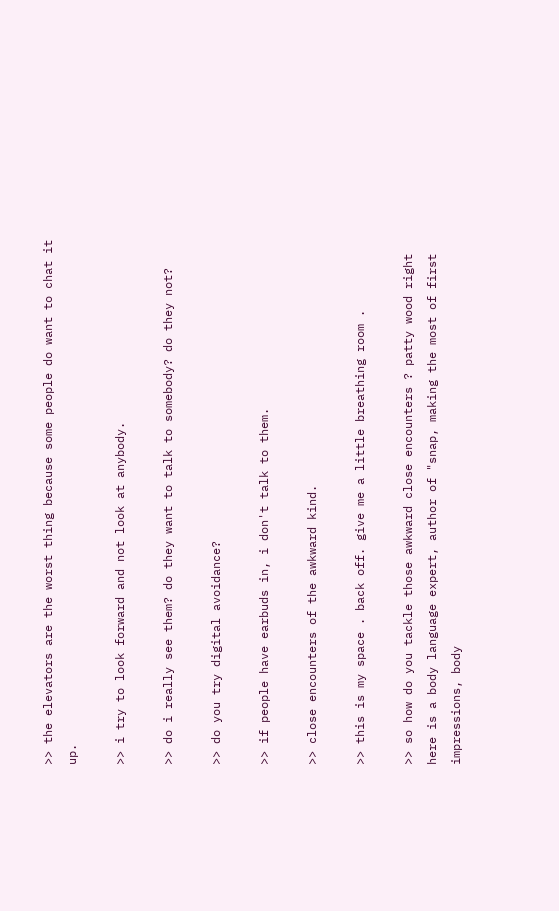>> the elevators are the worst thing because some people do want to chat it up.

>> i try to look forward and not look at anybody.

>> do i really see them? do they want to talk to somebody? do they not?

>> do you try digital avoidance?

>> if people have earbuds in, i don't talk to them.

>> close encounters of the awkward kind.

>> this is my space . back off. give me a little breathing room .

>> so how do you tackle those awkward close encounters ? patty wood right here is a body language expert, author of "snap, making the most of first impressions, body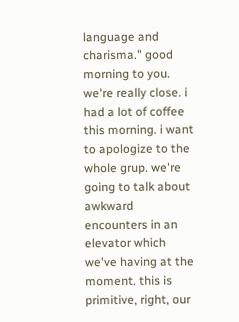language and charisma." good morning to you. we're really close. i had a lot of coffee this morning. i want to apologize to the whole grup. we're going to talk about awkward encounters in an elevator which we've having at the moment. this is primitive, right, our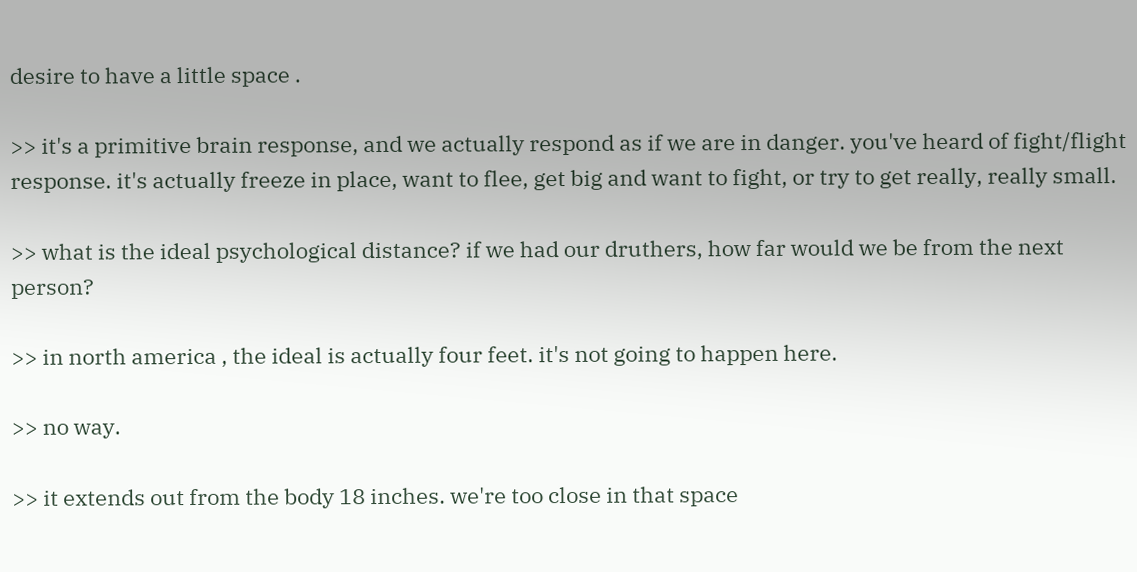desire to have a little space .

>> it's a primitive brain response, and we actually respond as if we are in danger. you've heard of fight/flight response. it's actually freeze in place, want to flee, get big and want to fight, or try to get really, really small.

>> what is the ideal psychological distance? if we had our druthers, how far would we be from the next person?

>> in north america , the ideal is actually four feet. it's not going to happen here.

>> no way.

>> it extends out from the body 18 inches. we're too close in that space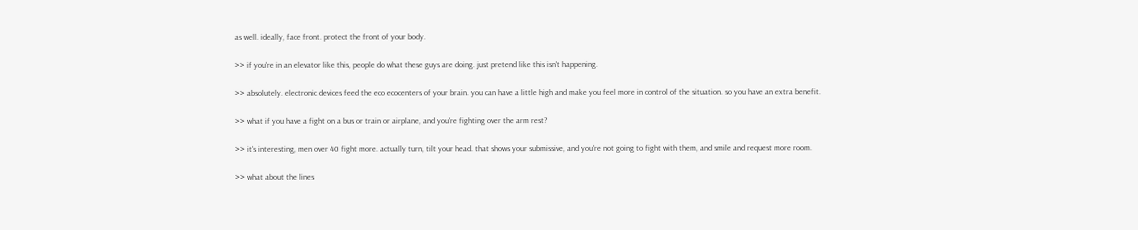as well. ideally, face front. protect the front of your body.

>> if you're in an elevator like this, people do what these guys are doing. just pretend like this isn't happening.

>> absolutely. electronic devices feed the eco ecocenters of your brain. you can have a little high and make you feel more in control of the situation. so you have an extra benefit.

>> what if you have a fight on a bus or train or airplane, and you're fighting over the arm rest?

>> it's interesting, men over 40 fight more. actually turn, tilt your head. that shows your submissive, and you're not going to fight with them, and smile and request more room.

>> what about the lines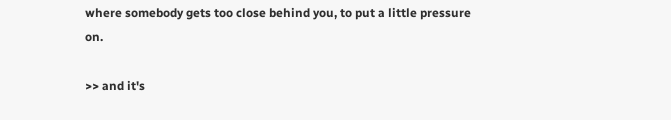where somebody gets too close behind you, to put a little pressure on.

>> and it's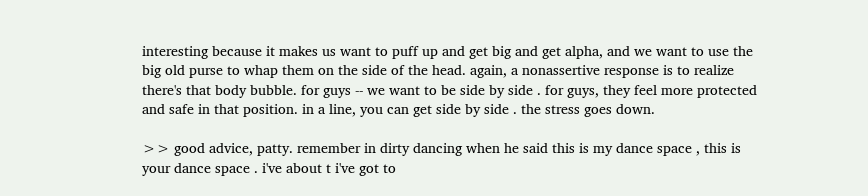interesting because it makes us want to puff up and get big and get alpha, and we want to use the big old purse to whap them on the side of the head. again, a nonassertive response is to realize there's that body bubble. for guys -- we want to be side by side . for guys, they feel more protected and safe in that position. in a line, you can get side by side . the stress goes down.

>> good advice, patty. remember in dirty dancing when he said this is my dance space , this is your dance space . i've about t i've got to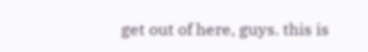get out of here, guys. this is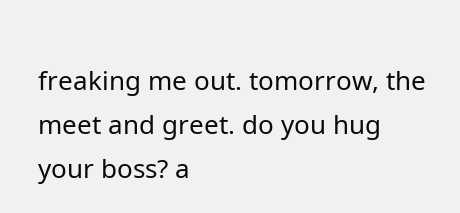freaking me out. tomorrow, the meet and greet. do you hug your boss? a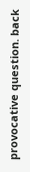provocative question. back